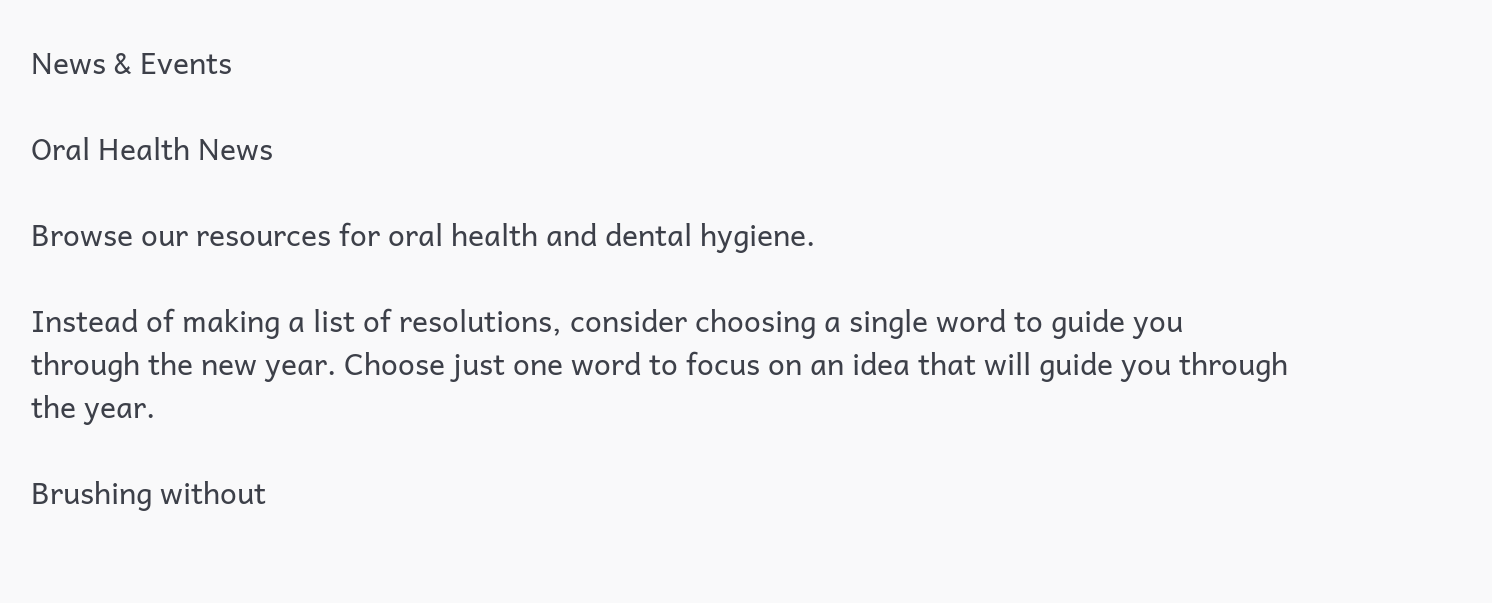News & Events

Oral Health News

Browse our resources for oral health and dental hygiene.

Instead of making a list of resolutions, consider choosing a single word to guide you through the new year. Choose just one word to focus on an idea that will guide you through the year.

Brushing without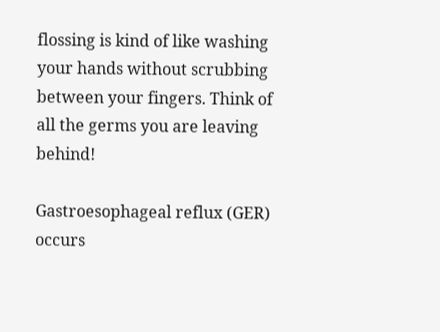flossing is kind of like washing your hands without scrubbing between your fingers. Think of all the germs you are leaving behind!

Gastroesophageal reflux (GER) occurs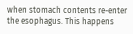when stomach contents re-enter the esophagus. This happens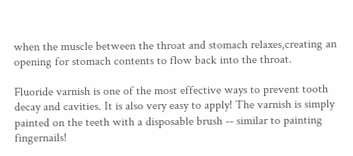when the muscle between the throat and stomach relaxes,creating an opening for stomach contents to flow back into the throat.

Fluoride varnish is one of the most effective ways to prevent tooth decay and cavities. It is also very easy to apply! The varnish is simply painted on the teeth with a disposable brush -- similar to painting fingernails!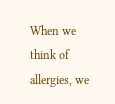When we think of allergies, we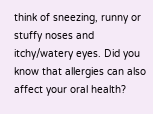think of sneezing, runny or stuffy noses and itchy/watery eyes. Did you know that allergies can also affect your oral health?